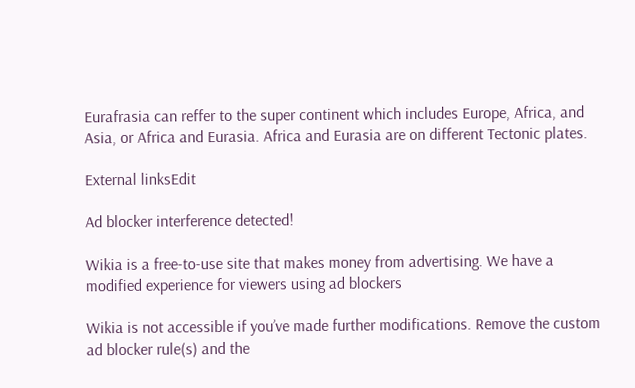Eurafrasia can reffer to the super continent which includes Europe, Africa, and Asia, or Africa and Eurasia. Africa and Eurasia are on different Tectonic plates.

External linksEdit

Ad blocker interference detected!

Wikia is a free-to-use site that makes money from advertising. We have a modified experience for viewers using ad blockers

Wikia is not accessible if you’ve made further modifications. Remove the custom ad blocker rule(s) and the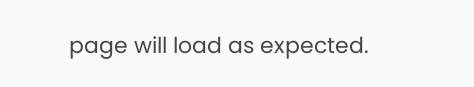page will load as expected.